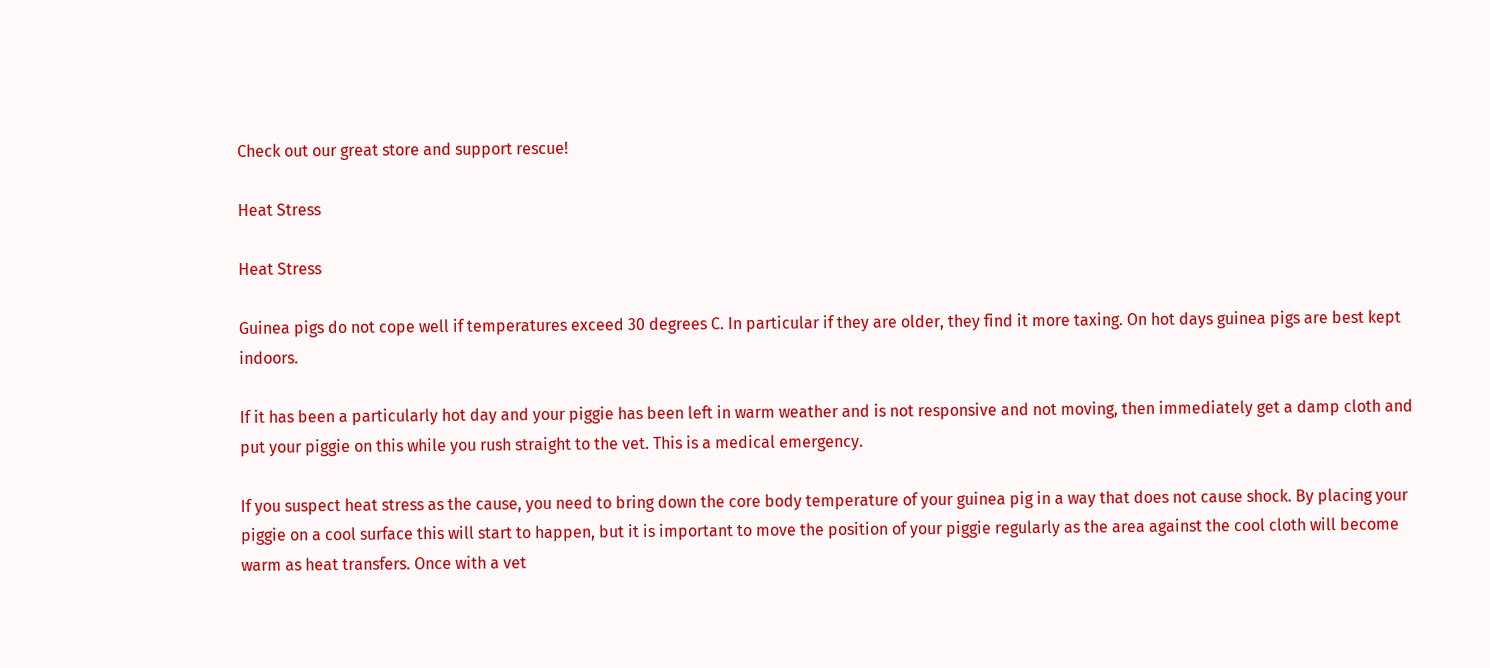Check out our great store and support rescue!

Heat Stress

Heat Stress

Guinea pigs do not cope well if temperatures exceed 30 degrees C. In particular if they are older, they find it more taxing. On hot days guinea pigs are best kept indoors.

If it has been a particularly hot day and your piggie has been left in warm weather and is not responsive and not moving, then immediately get a damp cloth and put your piggie on this while you rush straight to the vet. This is a medical emergency.

If you suspect heat stress as the cause, you need to bring down the core body temperature of your guinea pig in a way that does not cause shock. By placing your piggie on a cool surface this will start to happen, but it is important to move the position of your piggie regularly as the area against the cool cloth will become warm as heat transfers. Once with a vet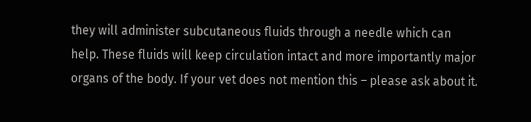they will administer subcutaneous fluids through a needle which can help. These fluids will keep circulation intact and more importantly major organs of the body. If your vet does not mention this – please ask about it.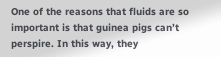One of the reasons that fluids are so important is that guinea pigs can’t perspire. In this way, they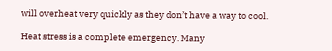will overheat very quickly as they don’t have a way to cool.

Heat stress is a complete emergency. Many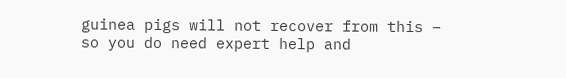guinea pigs will not recover from this – so you do need expert help and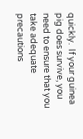quickly.  If your guinea pig does survive, you need to ensure that you take adequate precautions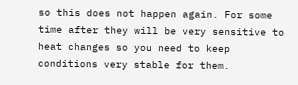so this does not happen again. For some time after they will be very sensitive to heat changes so you need to keep conditions very stable for them.